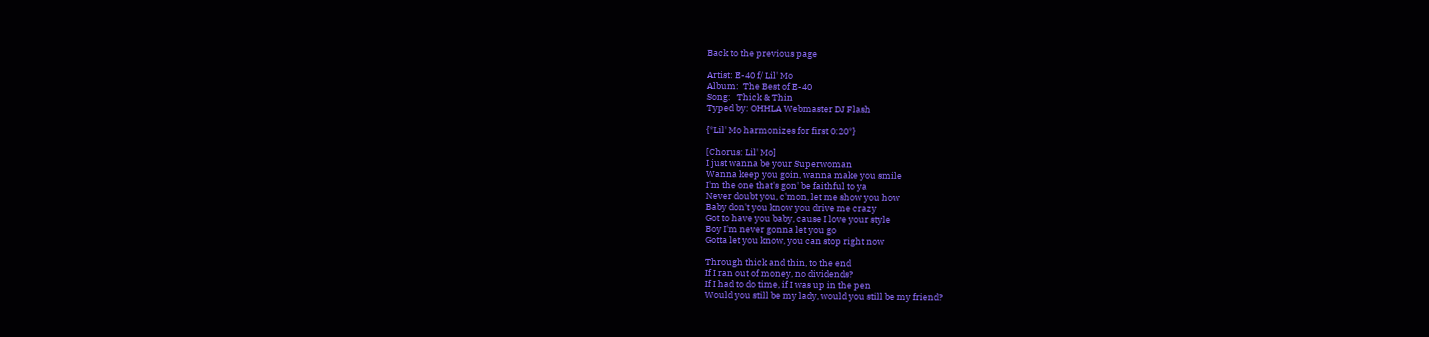Back to the previous page

Artist: E-40 f/ Lil' Mo
Album:  The Best of E-40
Song:   Thick & Thin
Typed by: OHHLA Webmaster DJ Flash

{*Lil' Mo harmonizes for first 0:20*}

[Chorus: Lil' Mo]
I just wanna be your Superwoman
Wanna keep you goin, wanna make you smile
I'm the one that's gon' be faithful to ya
Never doubt you, c'mon, let me show you how
Baby don't you know you drive me crazy
Got to have you baby, cause I love your style
Boy I'm never gonna let you go
Gotta let you know, you can stop right now

Through thick and thin, to the end
If I ran out of money, no dividends?
If I had to do time, if I was up in the pen
Would you still be my lady, would you still be my friend?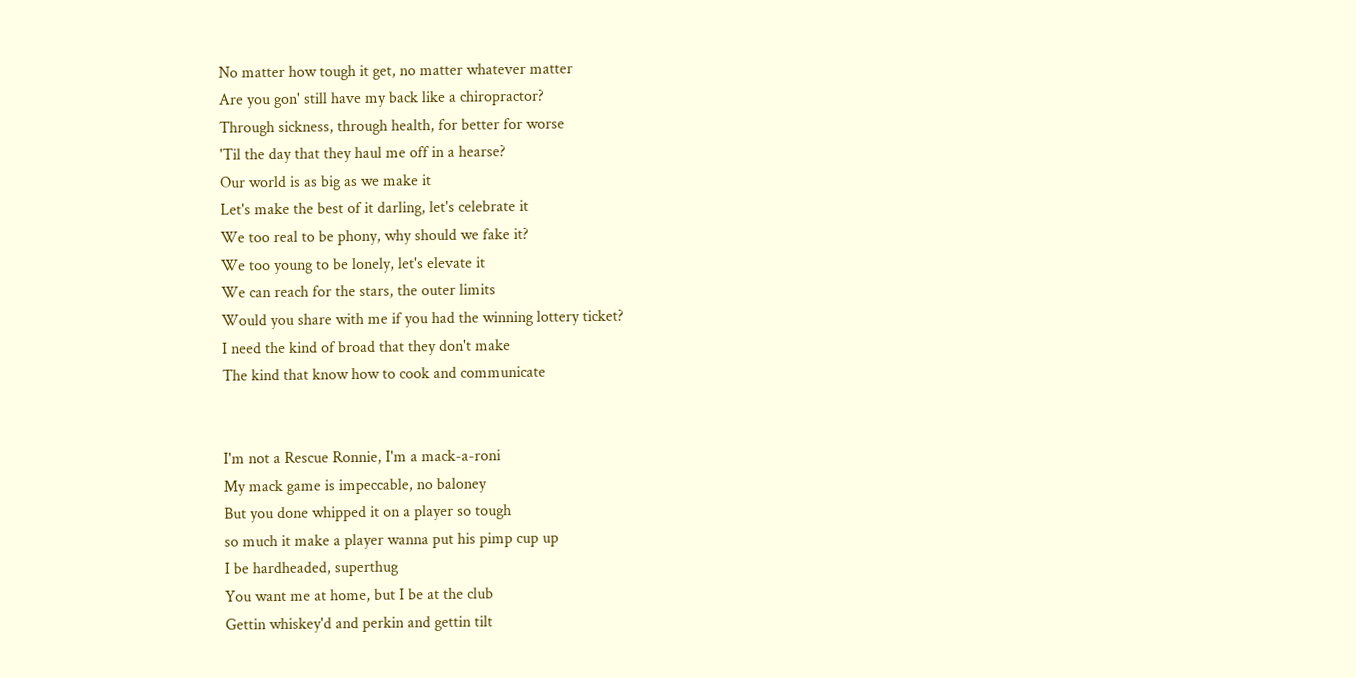No matter how tough it get, no matter whatever matter
Are you gon' still have my back like a chiropractor?
Through sickness, through health, for better for worse
'Til the day that they haul me off in a hearse?
Our world is as big as we make it
Let's make the best of it darling, let's celebrate it
We too real to be phony, why should we fake it?
We too young to be lonely, let's elevate it
We can reach for the stars, the outer limits
Would you share with me if you had the winning lottery ticket?
I need the kind of broad that they don't make
The kind that know how to cook and communicate


I'm not a Rescue Ronnie, I'm a mack-a-roni
My mack game is impeccable, no baloney
But you done whipped it on a player so tough
so much it make a player wanna put his pimp cup up
I be hardheaded, superthug
You want me at home, but I be at the club
Gettin whiskey'd and perkin and gettin tilt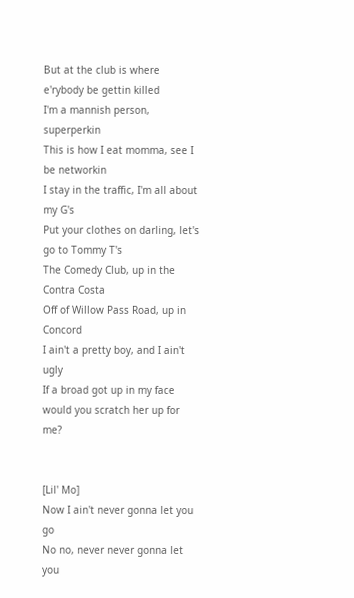But at the club is where e'rybody be gettin killed
I'm a mannish person, superperkin
This is how I eat momma, see I be networkin
I stay in the traffic, I'm all about my G's
Put your clothes on darling, let's go to Tommy T's
The Comedy Club, up in the Contra Costa
Off of Willow Pass Road, up in Concord
I ain't a pretty boy, and I ain't ugly
If a broad got up in my face would you scratch her up for me?


[Lil' Mo]
Now I ain't never gonna let you go
No no, never never gonna let you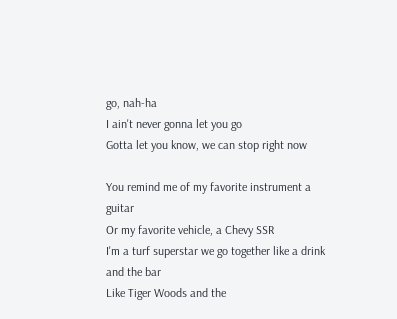go, nah-ha
I ain't never gonna let you go
Gotta let you know, we can stop right now

You remind me of my favorite instrument a guitar
Or my favorite vehicle, a Chevy SSR
I'm a turf superstar we go together like a drink and the bar
Like Tiger Woods and the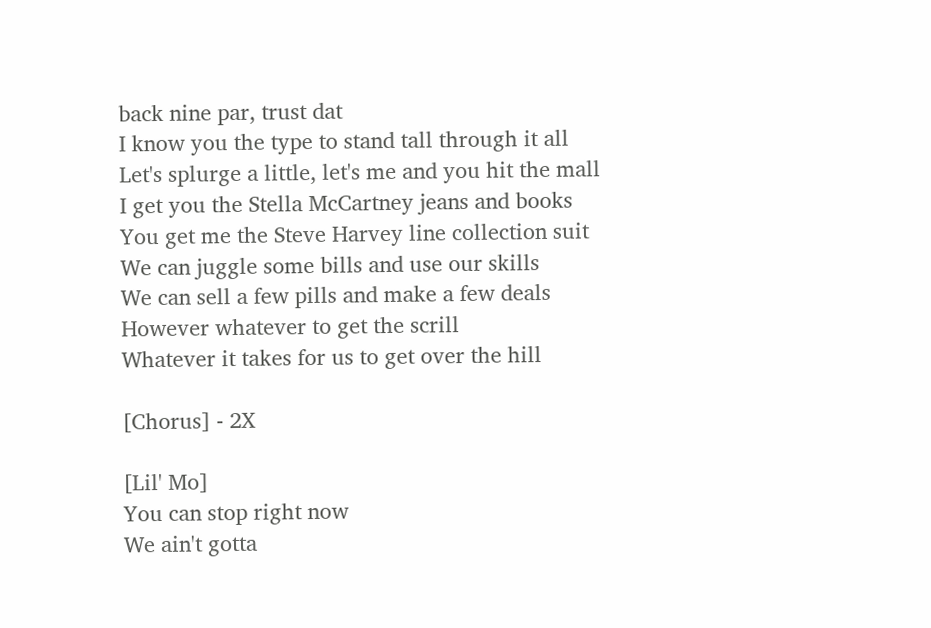back nine par, trust dat
I know you the type to stand tall through it all
Let's splurge a little, let's me and you hit the mall
I get you the Stella McCartney jeans and books
You get me the Steve Harvey line collection suit
We can juggle some bills and use our skills
We can sell a few pills and make a few deals
However whatever to get the scrill
Whatever it takes for us to get over the hill

[Chorus] - 2X

[Lil' Mo]
You can stop right now
We ain't gotta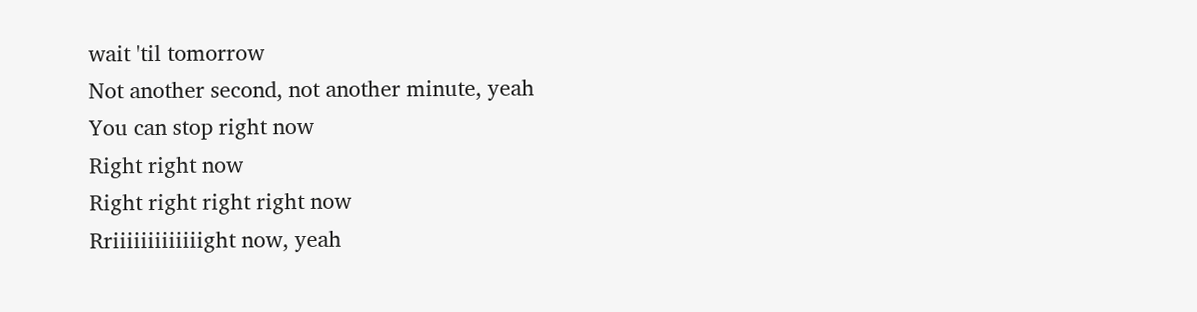wait 'til tomorrow
Not another second, not another minute, yeah
You can stop right now
Right right now
Right right right right now
Rriiiiiiiiiiiiight now, yeah